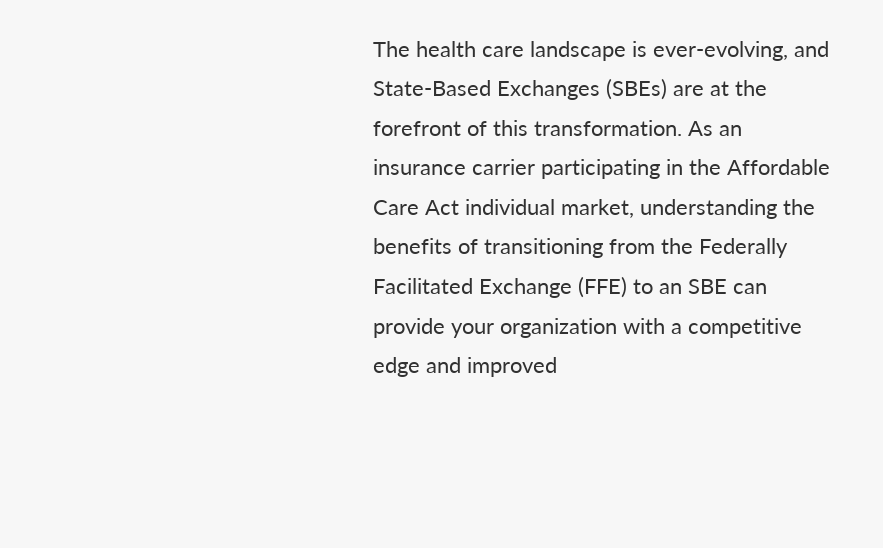The health care landscape is ever-evolving, and State-Based Exchanges (SBEs) are at the forefront of this transformation. As an insurance carrier participating in the Affordable Care Act individual market, understanding the benefits of transitioning from the Federally Facilitated Exchange (FFE) to an SBE can provide your organization with a competitive edge and improved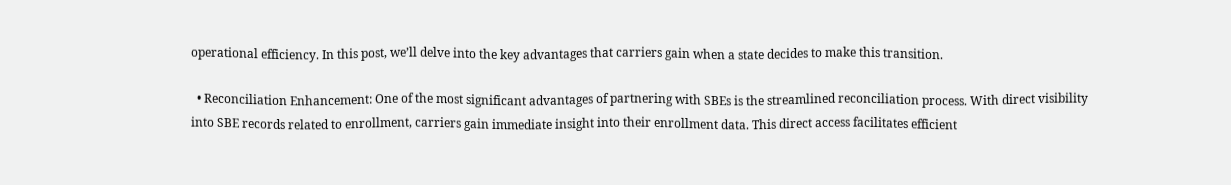operational efficiency. In this post, we’ll delve into the key advantages that carriers gain when a state decides to make this transition.

  • Reconciliation Enhancement: One of the most significant advantages of partnering with SBEs is the streamlined reconciliation process. With direct visibility into SBE records related to enrollment, carriers gain immediate insight into their enrollment data. This direct access facilitates efficient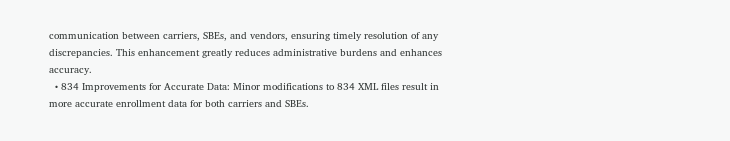communication between carriers, SBEs, and vendors, ensuring timely resolution of any discrepancies. This enhancement greatly reduces administrative burdens and enhances accuracy.
  • 834 Improvements for Accurate Data: Minor modifications to 834 XML files result in more accurate enrollment data for both carriers and SBEs.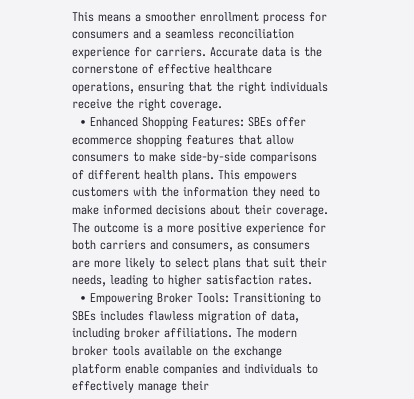This means a smoother enrollment process for consumers and a seamless reconciliation experience for carriers. Accurate data is the cornerstone of effective healthcare operations, ensuring that the right individuals receive the right coverage.
  • Enhanced Shopping Features: SBEs offer ecommerce shopping features that allow consumers to make side-by-side comparisons of different health plans. This empowers customers with the information they need to make informed decisions about their coverage. The outcome is a more positive experience for both carriers and consumers, as consumers are more likely to select plans that suit their needs, leading to higher satisfaction rates.
  • Empowering Broker Tools: Transitioning to SBEs includes flawless migration of data, including broker affiliations. The modern broker tools available on the exchange platform enable companies and individuals to effectively manage their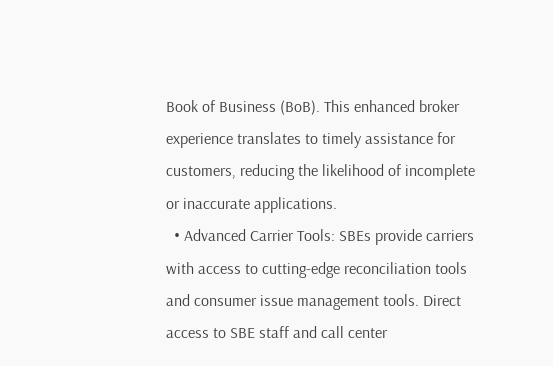Book of Business (BoB). This enhanced broker experience translates to timely assistance for customers, reducing the likelihood of incomplete or inaccurate applications.
  • Advanced Carrier Tools: SBEs provide carriers with access to cutting-edge reconciliation tools and consumer issue management tools. Direct access to SBE staff and call center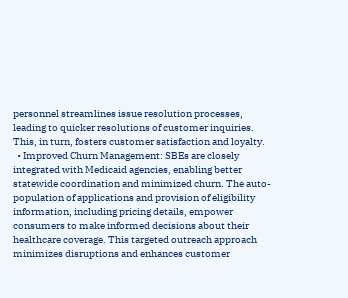personnel streamlines issue resolution processes, leading to quicker resolutions of customer inquiries. This, in turn, fosters customer satisfaction and loyalty.
  • Improved Churn Management: SBEs are closely integrated with Medicaid agencies, enabling better statewide coordination and minimized churn. The auto-population of applications and provision of eligibility information, including pricing details, empower consumers to make informed decisions about their healthcare coverage. This targeted outreach approach minimizes disruptions and enhances customer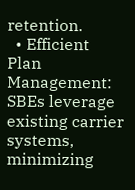retention.
  • Efficient Plan Management: SBEs leverage existing carrier systems, minimizing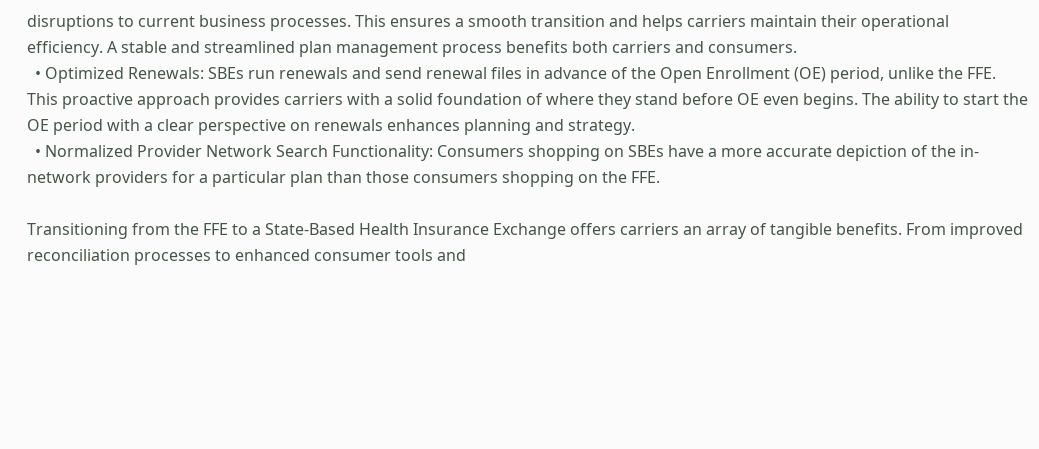disruptions to current business processes. This ensures a smooth transition and helps carriers maintain their operational efficiency. A stable and streamlined plan management process benefits both carriers and consumers.
  • Optimized Renewals: SBEs run renewals and send renewal files in advance of the Open Enrollment (OE) period, unlike the FFE. This proactive approach provides carriers with a solid foundation of where they stand before OE even begins. The ability to start the OE period with a clear perspective on renewals enhances planning and strategy.
  • Normalized Provider Network Search Functionality: Consumers shopping on SBEs have a more accurate depiction of the in-network providers for a particular plan than those consumers shopping on the FFE.

Transitioning from the FFE to a State-Based Health Insurance Exchange offers carriers an array of tangible benefits. From improved reconciliation processes to enhanced consumer tools and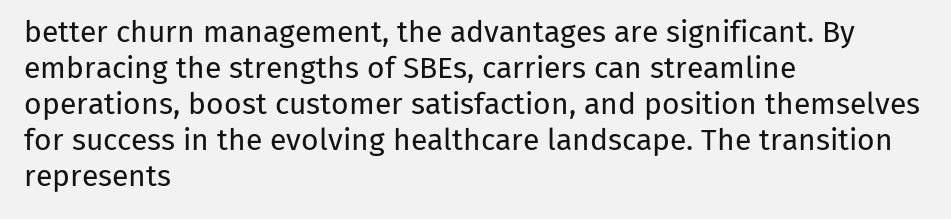better churn management, the advantages are significant. By embracing the strengths of SBEs, carriers can streamline operations, boost customer satisfaction, and position themselves for success in the evolving healthcare landscape. The transition represents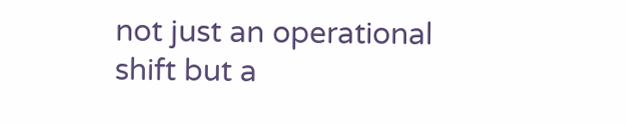not just an operational shift but a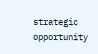strategic opportunity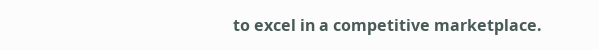to excel in a competitive marketplace.